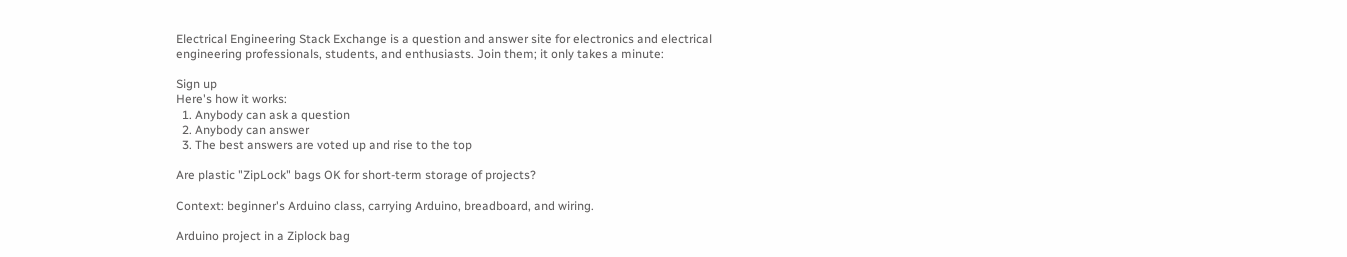Electrical Engineering Stack Exchange is a question and answer site for electronics and electrical engineering professionals, students, and enthusiasts. Join them; it only takes a minute:

Sign up
Here's how it works:
  1. Anybody can ask a question
  2. Anybody can answer
  3. The best answers are voted up and rise to the top

Are plastic "ZipLock" bags OK for short-term storage of projects?

Context: beginner's Arduino class, carrying Arduino, breadboard, and wiring.

Arduino project in a Ziplock bag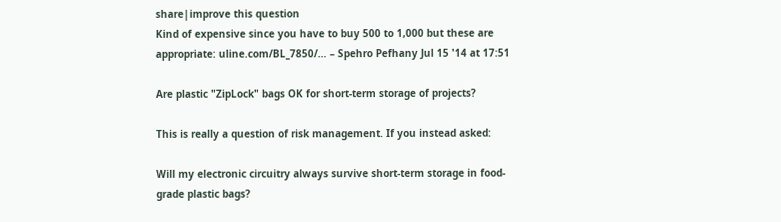share|improve this question
Kind of expensive since you have to buy 500 to 1,000 but these are appropriate: uline.com/BL_7850/… – Spehro Pefhany Jul 15 '14 at 17:51

Are plastic "ZipLock" bags OK for short-term storage of projects?

This is really a question of risk management. If you instead asked:

Will my electronic circuitry always survive short-term storage in food-grade plastic bags?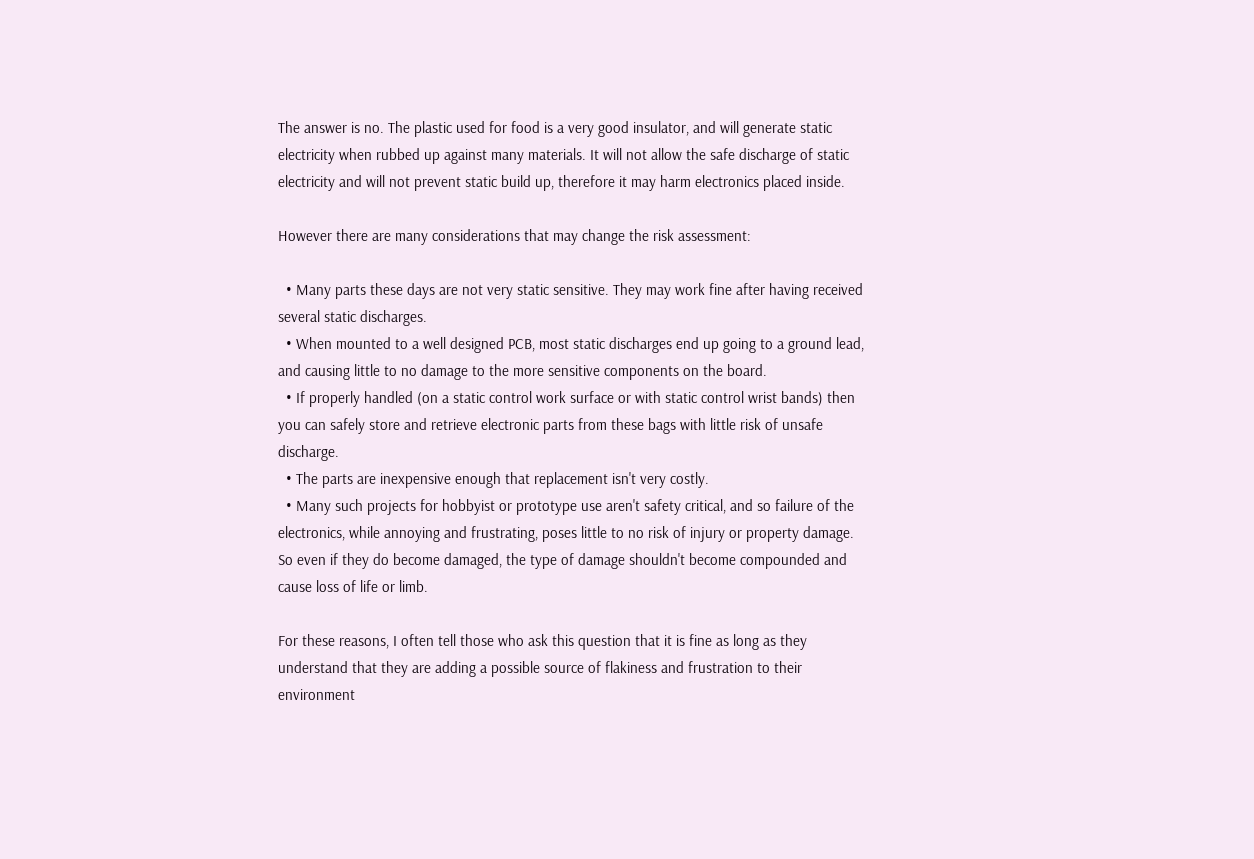The answer is no. The plastic used for food is a very good insulator, and will generate static electricity when rubbed up against many materials. It will not allow the safe discharge of static electricity and will not prevent static build up, therefore it may harm electronics placed inside.

However there are many considerations that may change the risk assessment:

  • Many parts these days are not very static sensitive. They may work fine after having received several static discharges.
  • When mounted to a well designed PCB, most static discharges end up going to a ground lead, and causing little to no damage to the more sensitive components on the board.
  • If properly handled (on a static control work surface or with static control wrist bands) then you can safely store and retrieve electronic parts from these bags with little risk of unsafe discharge.
  • The parts are inexpensive enough that replacement isn't very costly.
  • Many such projects for hobbyist or prototype use aren't safety critical, and so failure of the electronics, while annoying and frustrating, poses little to no risk of injury or property damage. So even if they do become damaged, the type of damage shouldn't become compounded and cause loss of life or limb.

For these reasons, I often tell those who ask this question that it is fine as long as they understand that they are adding a possible source of flakiness and frustration to their environment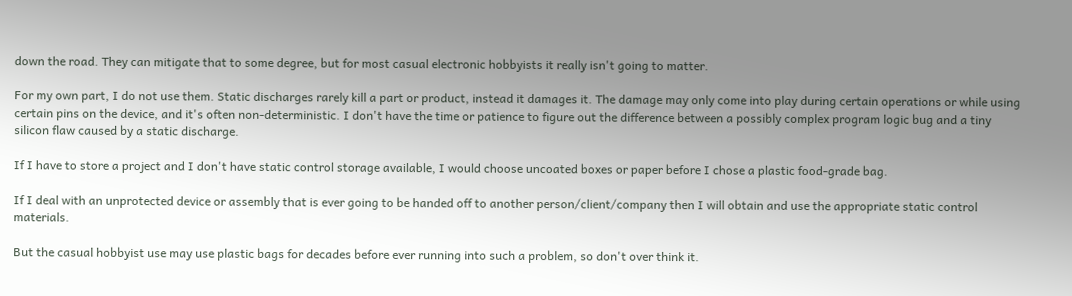down the road. They can mitigate that to some degree, but for most casual electronic hobbyists it really isn't going to matter.

For my own part, I do not use them. Static discharges rarely kill a part or product, instead it damages it. The damage may only come into play during certain operations or while using certain pins on the device, and it's often non-deterministic. I don't have the time or patience to figure out the difference between a possibly complex program logic bug and a tiny silicon flaw caused by a static discharge.

If I have to store a project and I don't have static control storage available, I would choose uncoated boxes or paper before I chose a plastic food-grade bag.

If I deal with an unprotected device or assembly that is ever going to be handed off to another person/client/company then I will obtain and use the appropriate static control materials.

But the casual hobbyist use may use plastic bags for decades before ever running into such a problem, so don't over think it.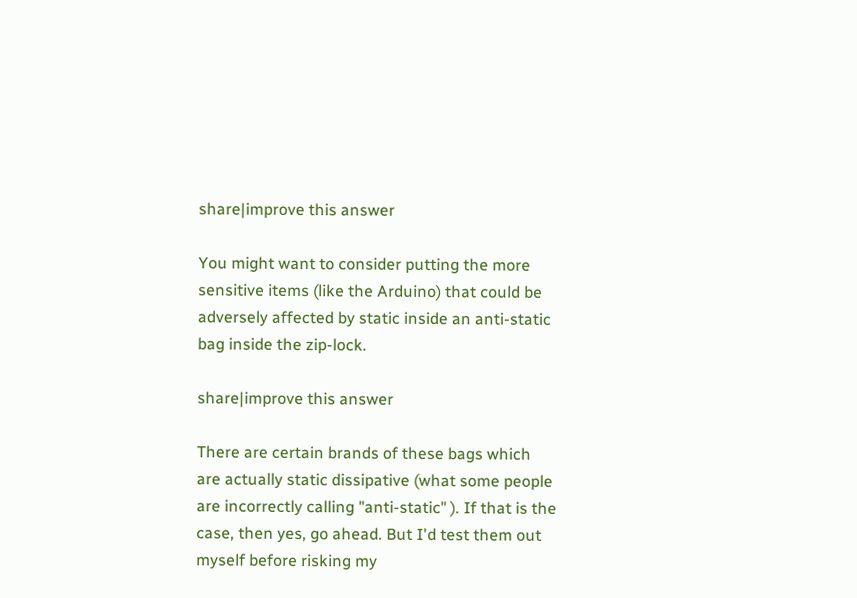share|improve this answer

You might want to consider putting the more sensitive items (like the Arduino) that could be adversely affected by static inside an anti-static bag inside the zip-lock.

share|improve this answer

There are certain brands of these bags which are actually static dissipative (what some people are incorrectly calling "anti-static" ). If that is the case, then yes, go ahead. But I'd test them out myself before risking my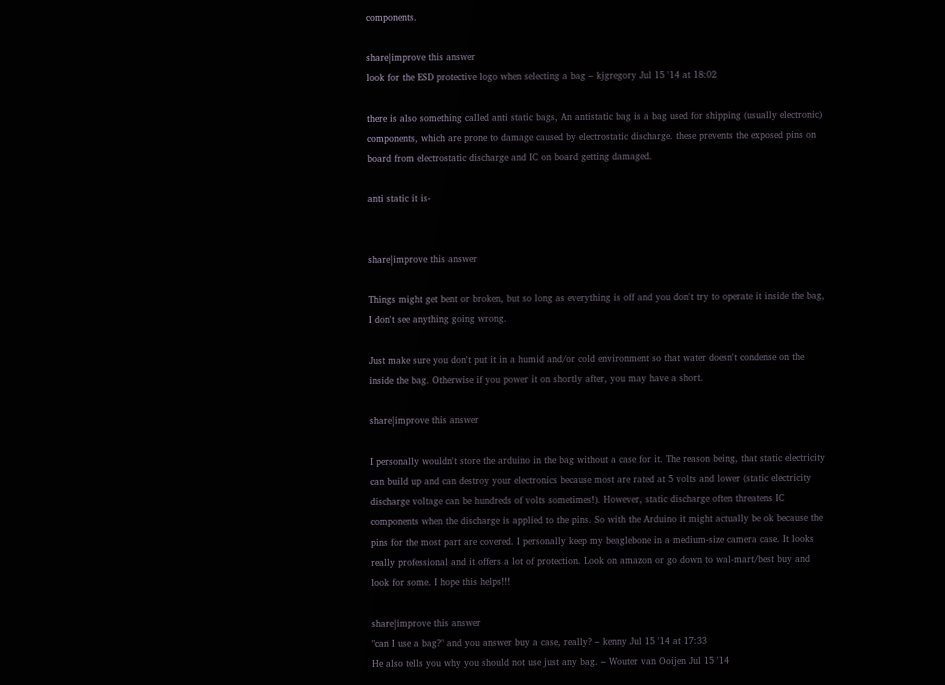components.

share|improve this answer
look for the ESD protective logo when selecting a bag – kjgregory Jul 15 '14 at 18:02

there is also something called anti static bags, An antistatic bag is a bag used for shipping (usually electronic) components, which are prone to damage caused by electrostatic discharge. these prevents the exposed pins on board from electrostatic discharge and IC on board getting damaged.

anti static it is-


share|improve this answer

Things might get bent or broken, but so long as everything is off and you don't try to operate it inside the bag, I don't see anything going wrong.

Just make sure you don't put it in a humid and/or cold environment so that water doesn't condense on the inside the bag. Otherwise if you power it on shortly after, you may have a short.

share|improve this answer

I personally wouldn't store the arduino in the bag without a case for it. The reason being, that static electricity can build up and can destroy your electronics because most are rated at 5 volts and lower (static electricity discharge voltage can be hundreds of volts sometimes!). However, static discharge often threatens IC components when the discharge is applied to the pins. So with the Arduino it might actually be ok because the pins for the most part are covered. I personally keep my beaglebone in a medium-size camera case. It looks really professional and it offers a lot of protection. Look on amazon or go down to wal-mart/best buy and look for some. I hope this helps!!!

share|improve this answer
"can I use a bag?" and you answer buy a case, really? – kenny Jul 15 '14 at 17:33
He also tells you why you should not use just any bag. – Wouter van Ooijen Jul 15 '14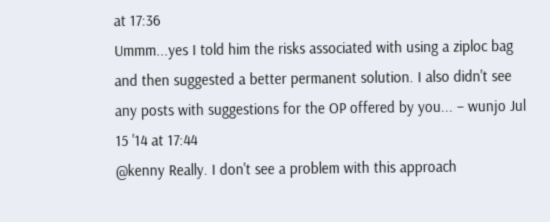at 17:36
Ummm...yes I told him the risks associated with using a ziploc bag and then suggested a better permanent solution. I also didn't see any posts with suggestions for the OP offered by you... – wunjo Jul 15 '14 at 17:44
@kenny Really. I don't see a problem with this approach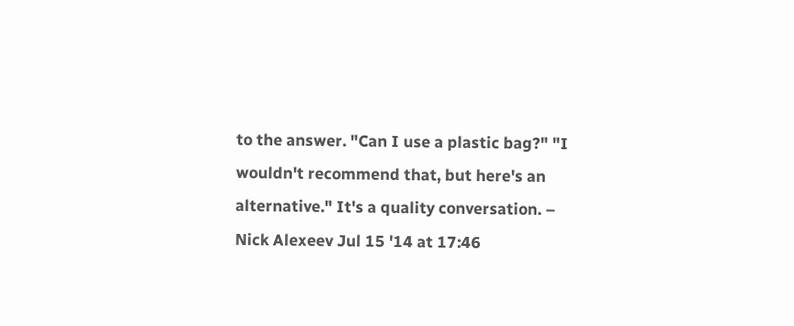to the answer. "Can I use a plastic bag?" "I wouldn't recommend that, but here's an alternative." It's a quality conversation. – Nick Alexeev Jul 15 '14 at 17:46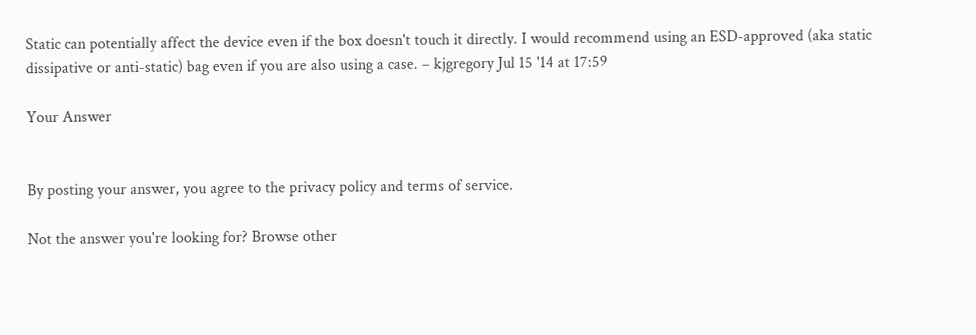Static can potentially affect the device even if the box doesn't touch it directly. I would recommend using an ESD-approved (aka static dissipative or anti-static) bag even if you are also using a case. – kjgregory Jul 15 '14 at 17:59

Your Answer


By posting your answer, you agree to the privacy policy and terms of service.

Not the answer you're looking for? Browse other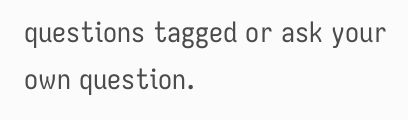questions tagged or ask your own question.